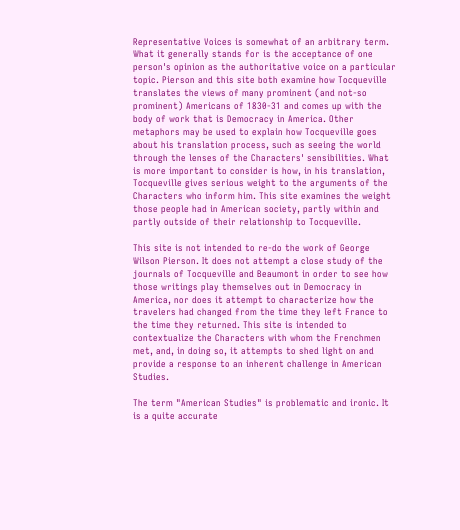Representative Voices is somewhat of an arbitrary term. What it generally stands for is the acceptance of one person's opinion as the authoritative voice on a particular topic. Pierson and this site both examine how Tocqueville translates the views of many prominent (and not-so prominent) Americans of 1830-31 and comes up with the body of work that is Democracy in America. Other metaphors may be used to explain how Tocqueville goes about his translation process, such as seeing the world through the lenses of the Characters' sensibilities. What is more important to consider is how, in his translation, Tocqueville gives serious weight to the arguments of the Characters who inform him. This site examines the weight those people had in American society, partly within and partly outside of their relationship to Tocqueville.

This site is not intended to re-do the work of George Wilson Pierson. It does not attempt a close study of the journals of Tocqueville and Beaumont in order to see how those writings play themselves out in Democracy in America, nor does it attempt to characterize how the travelers had changed from the time they left France to the time they returned. This site is intended to contextualize the Characters with whom the Frenchmen met, and, in doing so, it attempts to shed light on and provide a response to an inherent challenge in American Studies.

The term "American Studies" is problematic and ironic. It is a quite accurate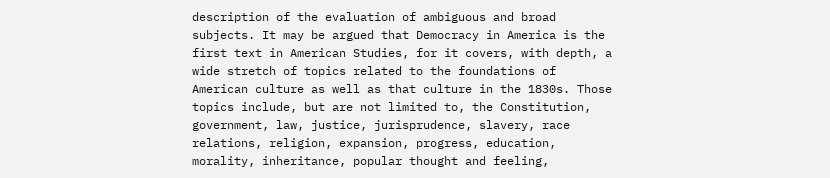description of the evaluation of ambiguous and broad subjects. It may be argued that Democracy in America is the first text in American Studies, for it covers, with depth, a wide stretch of topics related to the foundations of American culture as well as that culture in the 1830s. Those topics include, but are not limited to, the Constitution, government, law, justice, jurisprudence, slavery, race relations, religion, expansion, progress, education, morality, inheritance, popular thought and feeling,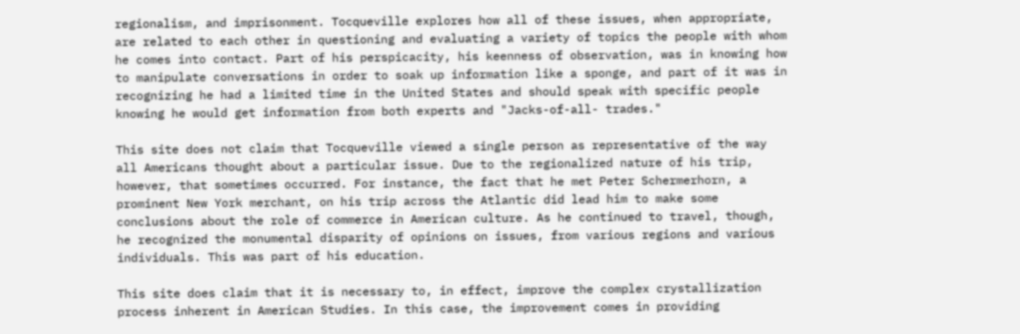regionalism, and imprisonment. Tocqueville explores how all of these issues, when appropriate, are related to each other in questioning and evaluating a variety of topics the people with whom he comes into contact. Part of his perspicacity, his keenness of observation, was in knowing how to manipulate conversations in order to soak up information like a sponge, and part of it was in recognizing he had a limited time in the United States and should speak with specific people knowing he would get information from both experts and "Jacks-of-all- trades."

This site does not claim that Tocqueville viewed a single person as representative of the way all Americans thought about a particular issue. Due to the regionalized nature of his trip, however, that sometimes occurred. For instance, the fact that he met Peter Schermerhorn, a prominent New York merchant, on his trip across the Atlantic did lead him to make some conclusions about the role of commerce in American culture. As he continued to travel, though, he recognized the monumental disparity of opinions on issues, from various regions and various individuals. This was part of his education.

This site does claim that it is necessary to, in effect, improve the complex crystallization process inherent in American Studies. In this case, the improvement comes in providing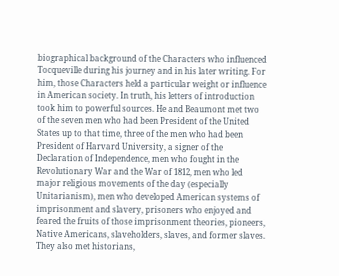biographical background of the Characters who influenced Tocqueville during his journey and in his later writing. For him, those Characters held a particular weight or influence in American society. In truth, his letters of introduction took him to powerful sources. He and Beaumont met two of the seven men who had been President of the United States up to that time, three of the men who had been President of Harvard University, a signer of the Declaration of Independence, men who fought in the Revolutionary War and the War of 1812, men who led major religious movements of the day (especially Unitarianism), men who developed American systems of imprisonment and slavery, prisoners who enjoyed and feared the fruits of those imprisonment theories, pioneers, Native Americans, slaveholders, slaves, and former slaves. They also met historians,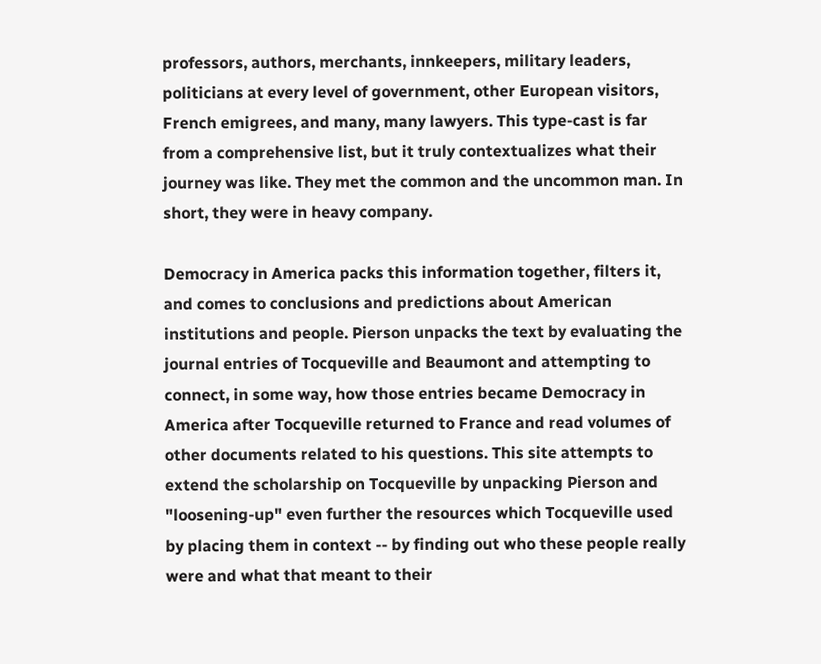professors, authors, merchants, innkeepers, military leaders, politicians at every level of government, other European visitors, French emigrees, and many, many lawyers. This type-cast is far from a comprehensive list, but it truly contextualizes what their journey was like. They met the common and the uncommon man. In short, they were in heavy company.

Democracy in America packs this information together, filters it, and comes to conclusions and predictions about American institutions and people. Pierson unpacks the text by evaluating the journal entries of Tocqueville and Beaumont and attempting to connect, in some way, how those entries became Democracy in America after Tocqueville returned to France and read volumes of other documents related to his questions. This site attempts to extend the scholarship on Tocqueville by unpacking Pierson and "loosening-up" even further the resources which Tocqueville used by placing them in context -- by finding out who these people really were and what that meant to their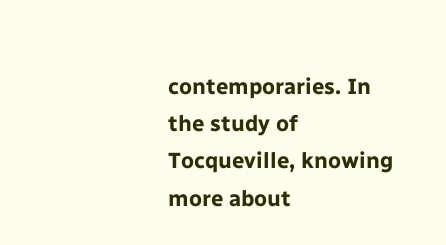contemporaries. In the study of Tocqueville, knowing more about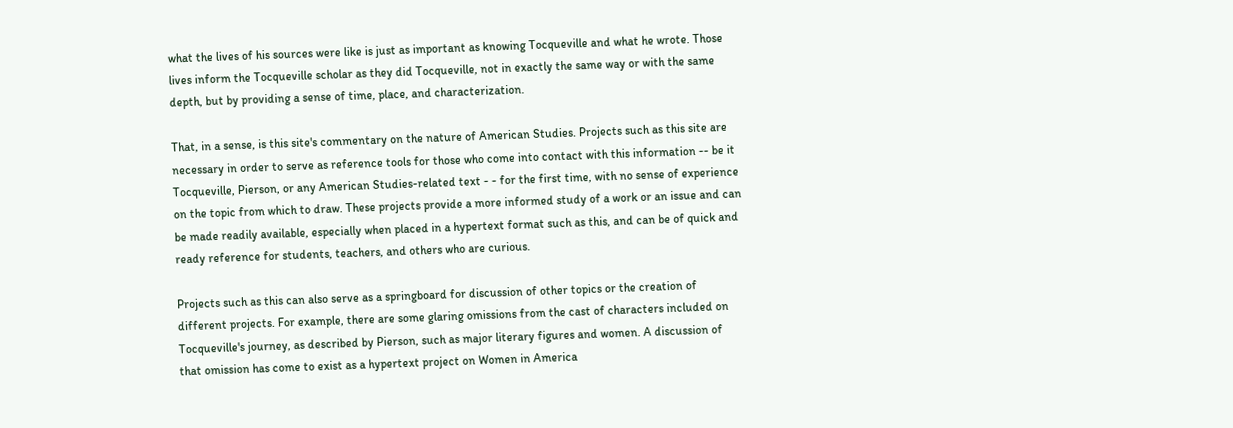what the lives of his sources were like is just as important as knowing Tocqueville and what he wrote. Those lives inform the Tocqueville scholar as they did Tocqueville, not in exactly the same way or with the same depth, but by providing a sense of time, place, and characterization.

That, in a sense, is this site's commentary on the nature of American Studies. Projects such as this site are necessary in order to serve as reference tools for those who come into contact with this information -- be it Tocqueville, Pierson, or any American Studies-related text - - for the first time, with no sense of experience on the topic from which to draw. These projects provide a more informed study of a work or an issue and can be made readily available, especially when placed in a hypertext format such as this, and can be of quick and ready reference for students, teachers, and others who are curious.

Projects such as this can also serve as a springboard for discussion of other topics or the creation of different projects. For example, there are some glaring omissions from the cast of characters included on Tocqueville's journey, as described by Pierson, such as major literary figures and women. A discussion of that omission has come to exist as a hypertext project on Women in America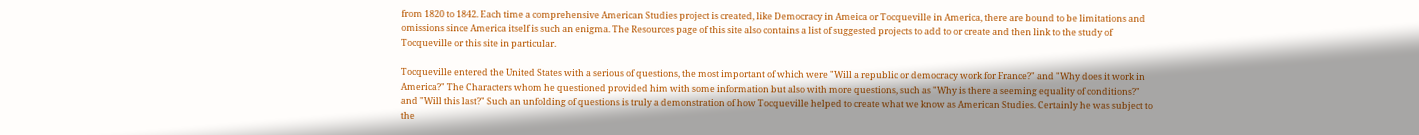from 1820 to 1842. Each time a comprehensive American Studies project is created, like Democracy in Ameica or Tocqueville in America, there are bound to be limitations and omissions since America itself is such an enigma. The Resources page of this site also contains a list of suggested projects to add to or create and then link to the study of Tocqueville or this site in particular.

Tocqueville entered the United States with a serious of questions, the most important of which were "Will a republic or democracy work for France?" and "Why does it work in America?" The Characters whom he questioned provided him with some information but also with more questions, such as "Why is there a seeming equality of conditions?" and "Will this last?" Such an unfolding of questions is truly a demonstration of how Tocqueville helped to create what we know as American Studies. Certainly he was subject to the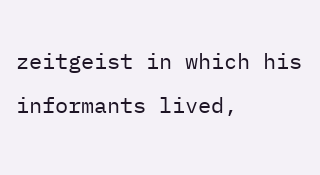zeitgeist in which his informants lived,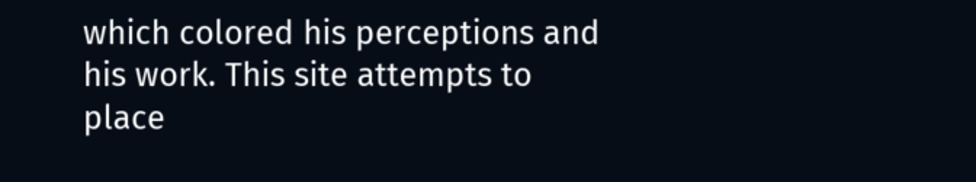which colored his perceptions and his work. This site attempts to place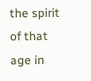the spirit of that age in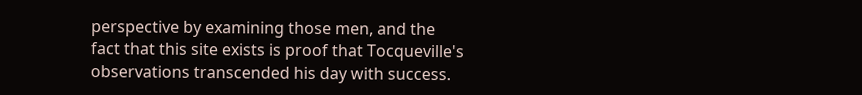perspective by examining those men, and the fact that this site exists is proof that Tocqueville's observations transcended his day with success.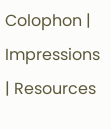Colophon | Impressions | Resources